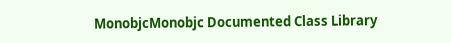MonobjcMonobjc Documented Class Library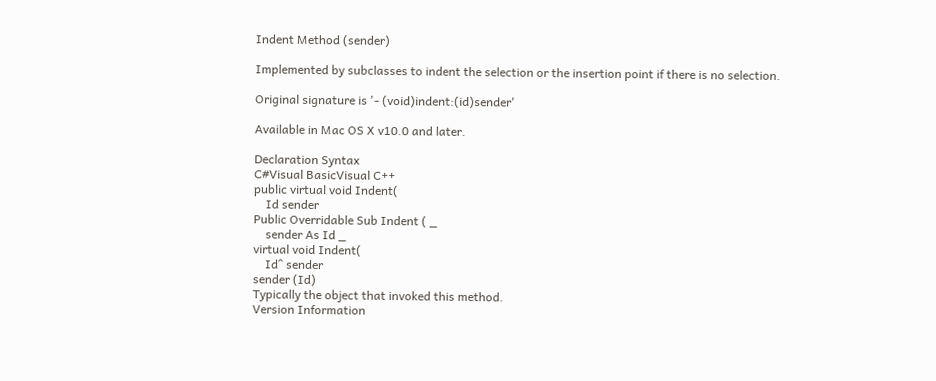Indent Method (sender)

Implemented by subclasses to indent the selection or the insertion point if there is no selection.

Original signature is '- (void)indent:(id)sender'

Available in Mac OS X v10.0 and later.

Declaration Syntax
C#Visual BasicVisual C++
public virtual void Indent(
    Id sender
Public Overridable Sub Indent ( _
    sender As Id _
virtual void Indent(
    Id^ sender
sender (Id)
Typically the object that invoked this method.
Version Information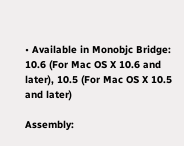• Available in Monobjc Bridge: 10.6 (For Mac OS X 10.6 and later), 10.5 (For Mac OS X 10.5 and later)

Assembly: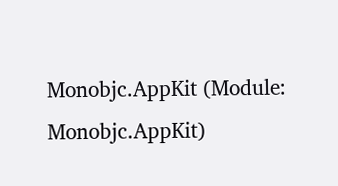Monobjc.AppKit (Module: Monobjc.AppKit)